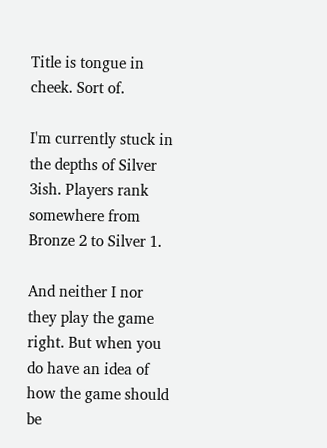Title is tongue in cheek. Sort of.

I'm currently stuck in the depths of Silver 3ish. Players rank somewhere from Bronze 2 to Silver 1.

And neither I nor they play the game right. But when you do have an idea of how the game should be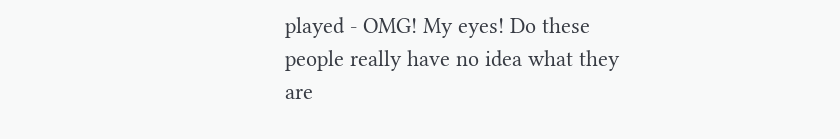played - OMG! My eyes! Do these people really have no idea what they are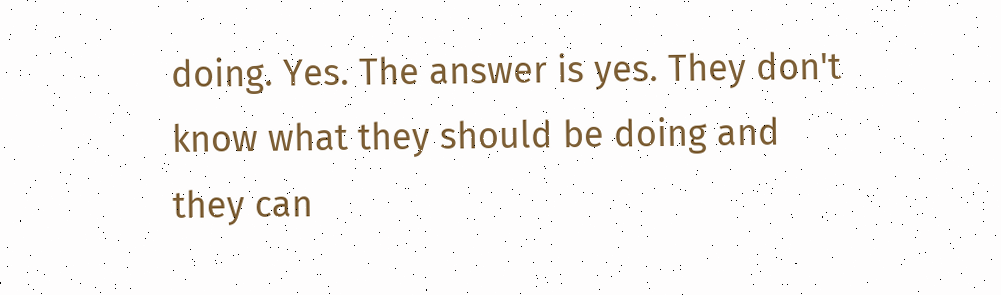doing. Yes. The answer is yes. They don't know what they should be doing and they can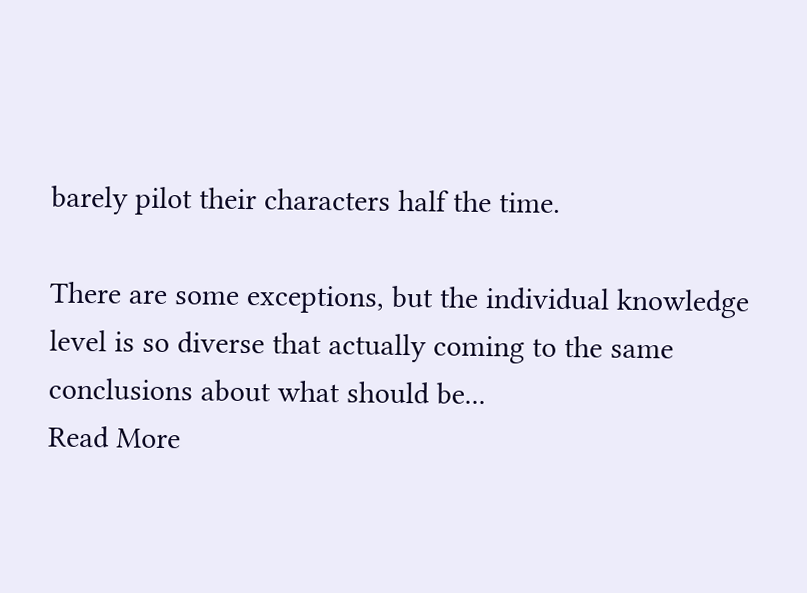barely pilot their characters half the time.

There are some exceptions, but the individual knowledge level is so diverse that actually coming to the same conclusions about what should be...
Read More